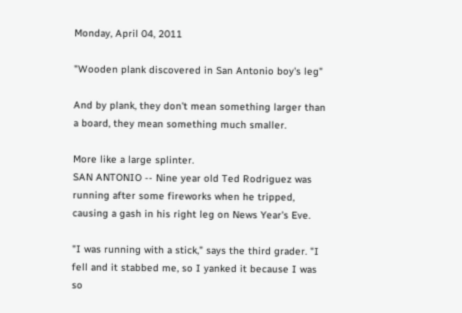Monday, April 04, 2011

"Wooden plank discovered in San Antonio boy's leg"

And by plank, they don't mean something larger than a board, they mean something much smaller.

More like a large splinter.
SAN ANTONIO -- Nine year old Ted Rodriguez was running after some fireworks when he tripped, causing a gash in his right leg on News Year's Eve.

"I was running with a stick," says the third grader. "I fell and it stabbed me, so I yanked it because I was so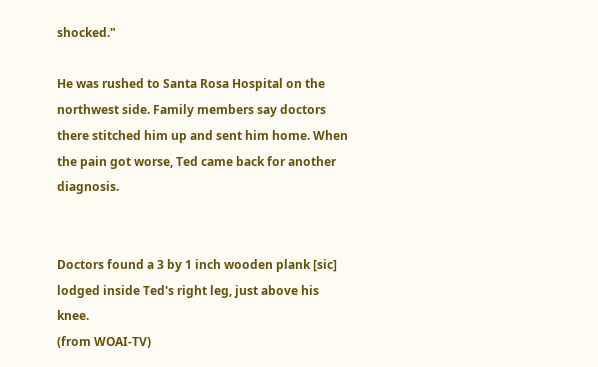shocked."

He was rushed to Santa Rosa Hospital on the northwest side. Family members say doctors there stitched him up and sent him home. When the pain got worse, Ted came back for another diagnosis.


Doctors found a 3 by 1 inch wooden plank [sic] lodged inside Ted's right leg, just above his knee.
(from WOAI-TV)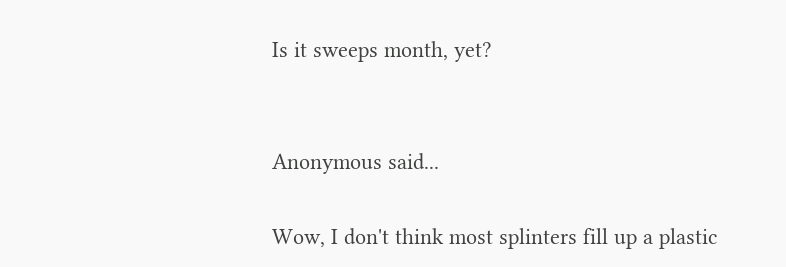Is it sweeps month, yet?


Anonymous said...

Wow, I don't think most splinters fill up a plastic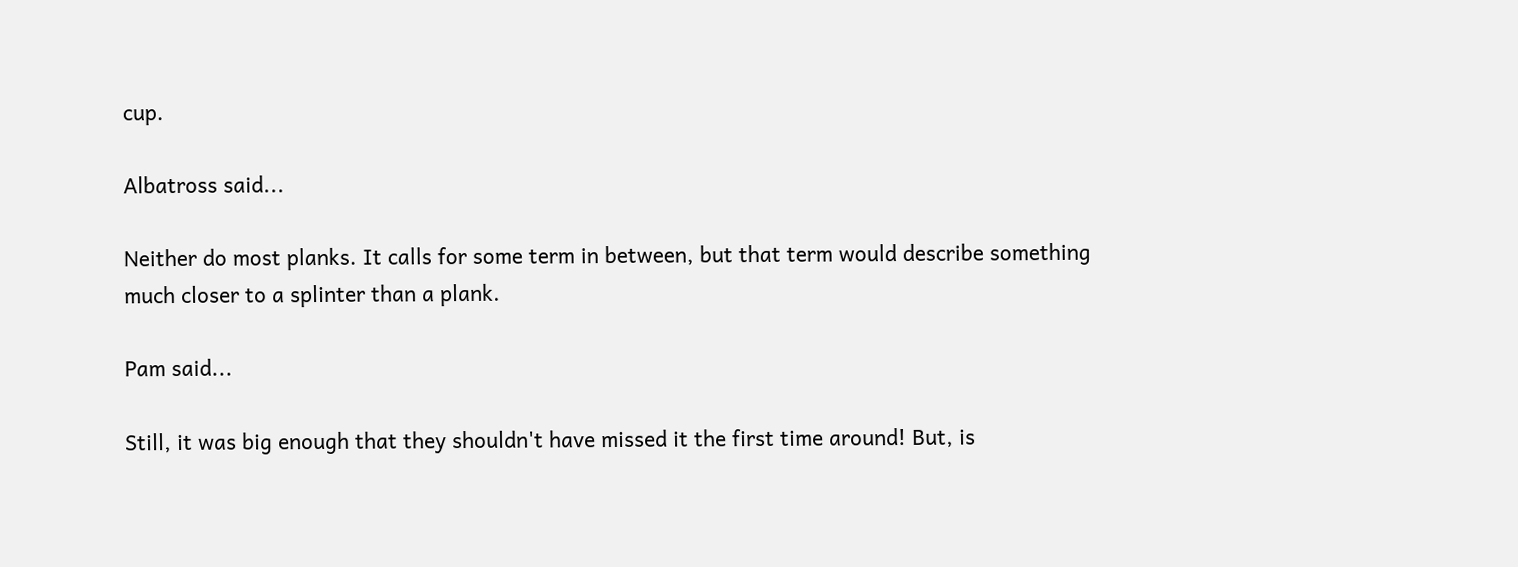cup.

Albatross said...

Neither do most planks. It calls for some term in between, but that term would describe something much closer to a splinter than a plank.

Pam said...

Still, it was big enough that they shouldn't have missed it the first time around! But, is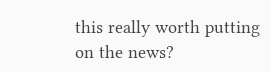this really worth putting on the news?